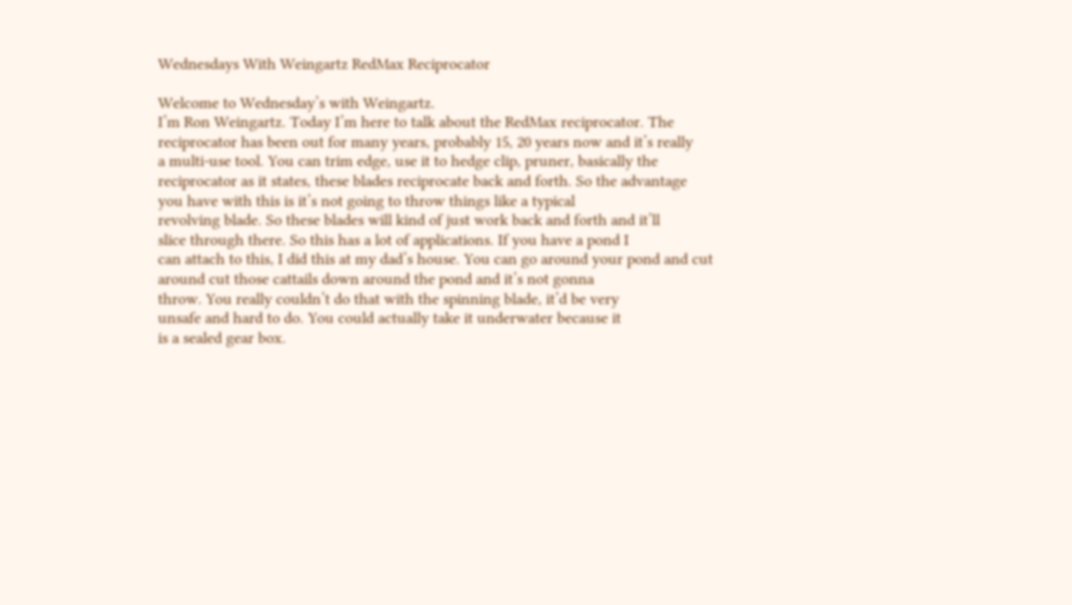Wednesdays With Weingartz RedMax Reciprocator

Welcome to Wednesday’s with Weingartz.
I’m Ron Weingartz. Today I’m here to talk about the RedMax reciprocator. The
reciprocator has been out for many years, probably 15, 20 years now and it’s really
a multi-use tool. You can trim edge, use it to hedge clip, pruner, basically the
reciprocator as it states, these blades reciprocate back and forth. So the advantage you have with this is it’s not going to throw things like a typical
revolving blade. So these blades will kind of just work back and forth and it’ll
slice through there. So this has a lot of applications. If you have a pond I
can attach to this, I did this at my dad’s house. You can go around your pond and cut around cut those cattails down around the pond and it’s not gonna
throw. You really couldn’t do that with the spinning blade, it’d be very
unsafe and hard to do. You could actually take it underwater because it
is a sealed gear box.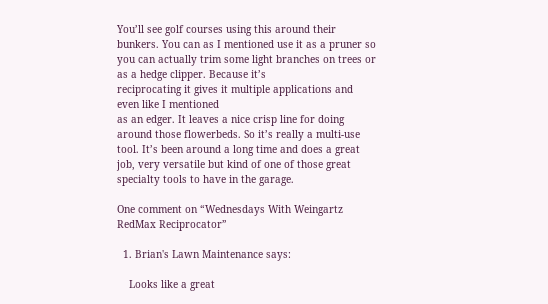You’ll see golf courses using this around their bunkers. You can as I mentioned use it as a pruner so you can actually trim some light branches on trees or as a hedge clipper. Because it’s
reciprocating it gives it multiple applications and even like I mentioned
as an edger. It leaves a nice crisp line for doing
around those flowerbeds. So it’s really a multi-use tool. It’s been around a long time and does a great job, very versatile but kind of one of those great specialty tools to have in the garage.

One comment on “Wednesdays With Weingartz RedMax Reciprocator”

  1. Brian's Lawn Maintenance says:

    Looks like a great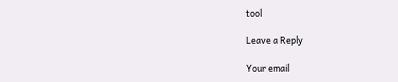tool

Leave a Reply

Your email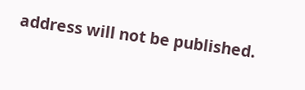address will not be published.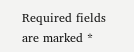Required fields are marked *